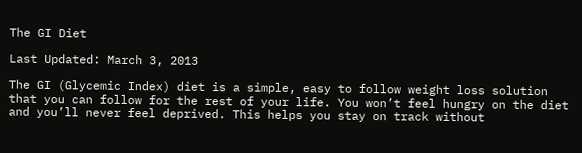The GI Diet

Last Updated: March 3, 2013

The GI (Glycemic Index) diet is a simple, easy to follow weight loss solution that you can follow for the rest of your life. You won’t feel hungry on the diet and you’ll never feel deprived. This helps you stay on track without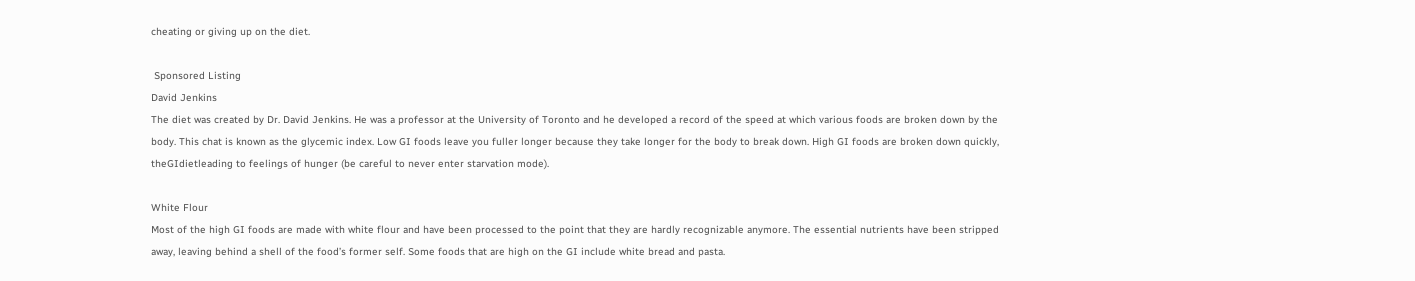cheating or giving up on the diet.

 Sponsored Listing
David Jenkins
The diet was created by Dr. David Jenkins. He was a professor at the University of Toronto and he developed a record of the speed at which various foods are broken down by the body. This chat is known as the glycemic index. Low GI foods leave you fuller longer because they take longer for the body to break down. High GI foods are broken down quickly, theGIdietleading to feelings of hunger (be careful to never enter starvation mode).

White Flour
Most of the high GI foods are made with white flour and have been processed to the point that they are hardly recognizable anymore. The essential nutrients have been stripped away, leaving behind a shell of the food’s former self. Some foods that are high on the GI include white bread and pasta.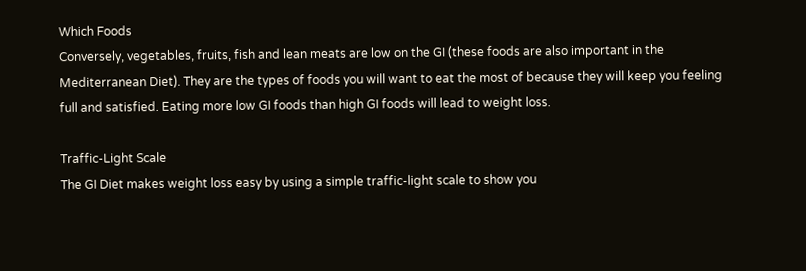Which Foods
Conversely, vegetables, fruits, fish and lean meats are low on the GI (these foods are also important in the Mediterranean Diet). They are the types of foods you will want to eat the most of because they will keep you feeling full and satisfied. Eating more low GI foods than high GI foods will lead to weight loss.

Traffic-Light Scale
The GI Diet makes weight loss easy by using a simple traffic-light scale to show you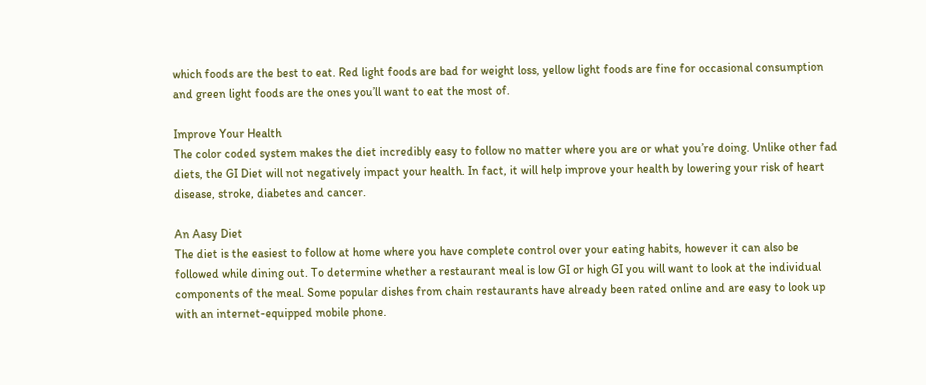which foods are the best to eat. Red light foods are bad for weight loss, yellow light foods are fine for occasional consumption and green light foods are the ones you’ll want to eat the most of.

Improve Your Health
The color coded system makes the diet incredibly easy to follow no matter where you are or what you’re doing. Unlike other fad diets, the GI Diet will not negatively impact your health. In fact, it will help improve your health by lowering your risk of heart disease, stroke, diabetes and cancer.

An Aasy Diet
The diet is the easiest to follow at home where you have complete control over your eating habits, however it can also be followed while dining out. To determine whether a restaurant meal is low GI or high GI you will want to look at the individual components of the meal. Some popular dishes from chain restaurants have already been rated online and are easy to look up with an internet-equipped mobile phone.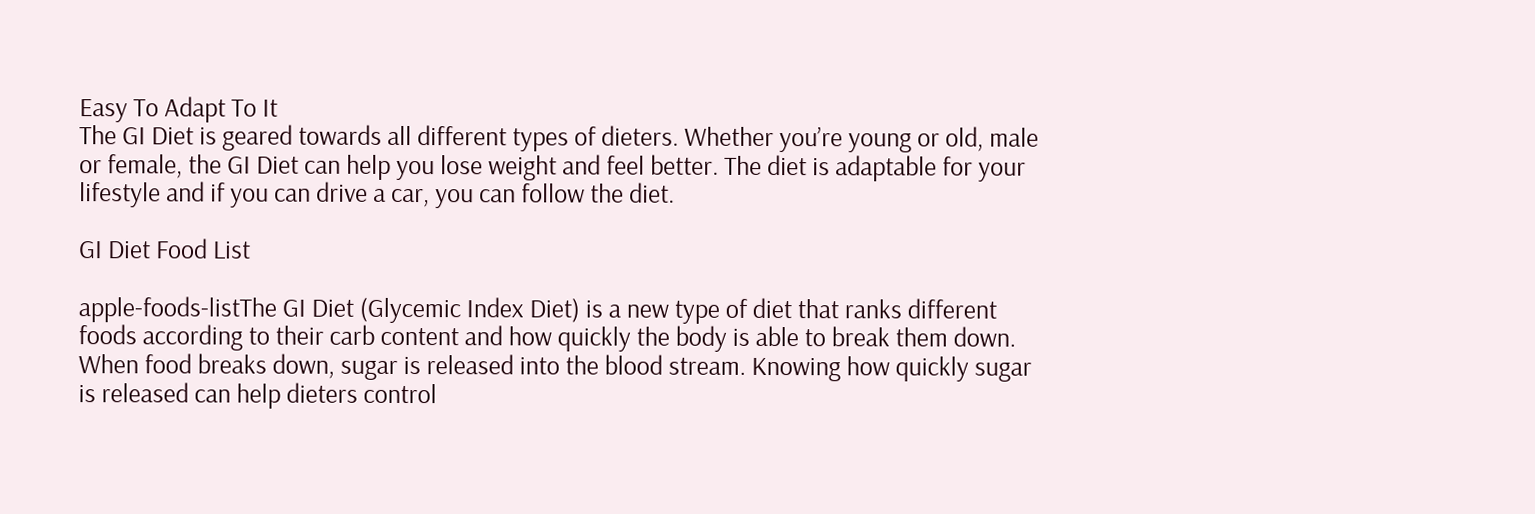Easy To Adapt To It
The GI Diet is geared towards all different types of dieters. Whether you’re young or old, male or female, the GI Diet can help you lose weight and feel better. The diet is adaptable for your lifestyle and if you can drive a car, you can follow the diet.

GI Diet Food List

apple-foods-listThe GI Diet (Glycemic Index Diet) is a new type of diet that ranks different foods according to their carb content and how quickly the body is able to break them down. When food breaks down, sugar is released into the blood stream. Knowing how quickly sugar is released can help dieters control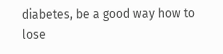diabetes, be a good way how to lose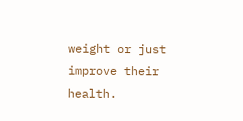weight or just improve their health.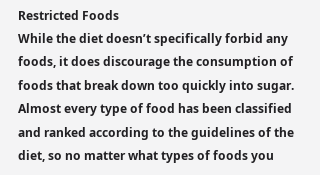Restricted Foods
While the diet doesn’t specifically forbid any foods, it does discourage the consumption of foods that break down too quickly into sugar. Almost every type of food has been classified and ranked according to the guidelines of the diet, so no matter what types of foods you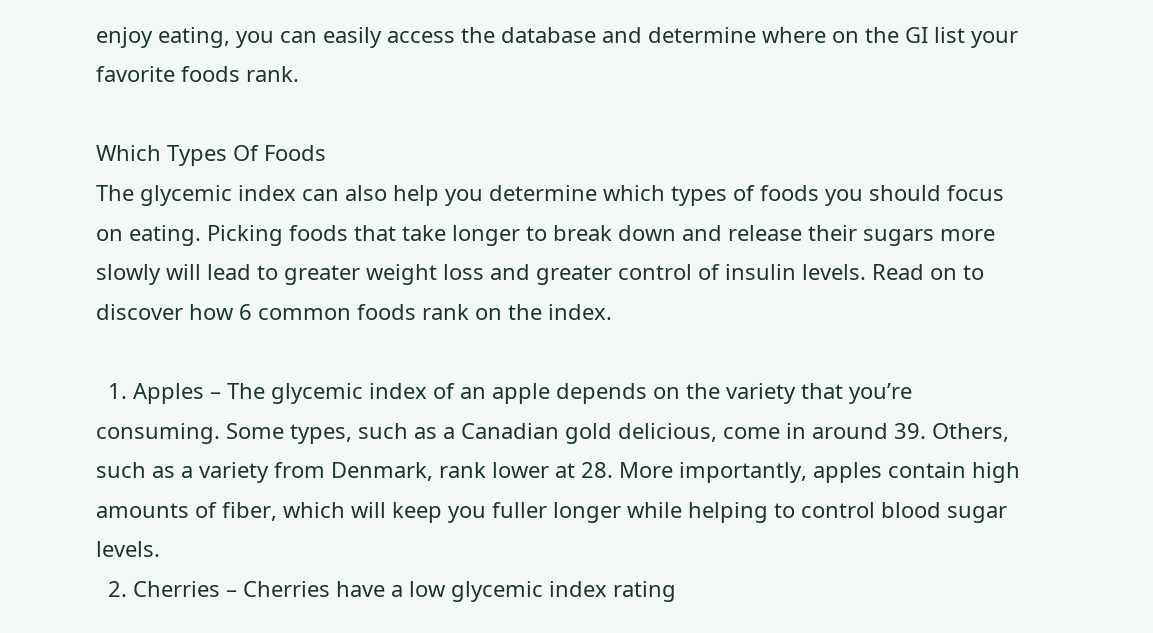enjoy eating, you can easily access the database and determine where on the GI list your favorite foods rank.

Which Types Of Foods
The glycemic index can also help you determine which types of foods you should focus on eating. Picking foods that take longer to break down and release their sugars more slowly will lead to greater weight loss and greater control of insulin levels. Read on to discover how 6 common foods rank on the index.

  1. Apples – The glycemic index of an apple depends on the variety that you’re consuming. Some types, such as a Canadian gold delicious, come in around 39. Others, such as a variety from Denmark, rank lower at 28. More importantly, apples contain high amounts of fiber, which will keep you fuller longer while helping to control blood sugar levels.
  2. Cherries – Cherries have a low glycemic index rating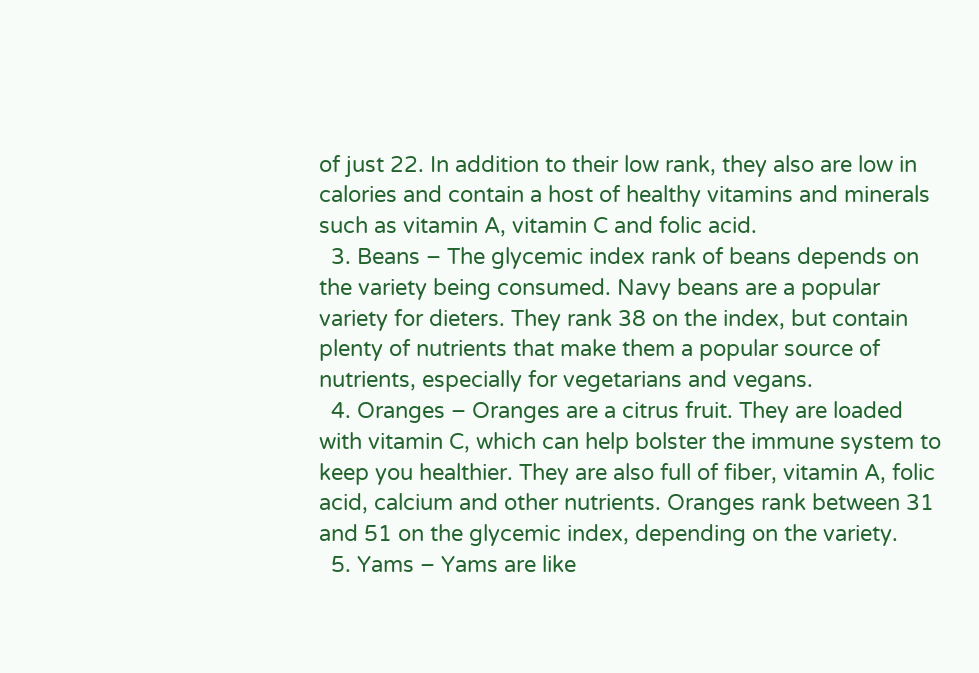of just 22. In addition to their low rank, they also are low in calories and contain a host of healthy vitamins and minerals such as vitamin A, vitamin C and folic acid.
  3. Beans – The glycemic index rank of beans depends on the variety being consumed. Navy beans are a popular variety for dieters. They rank 38 on the index, but contain plenty of nutrients that make them a popular source of nutrients, especially for vegetarians and vegans.
  4. Oranges – Oranges are a citrus fruit. They are loaded with vitamin C, which can help bolster the immune system to keep you healthier. They are also full of fiber, vitamin A, folic acid, calcium and other nutrients. Oranges rank between 31 and 51 on the glycemic index, depending on the variety.
  5. Yams – Yams are like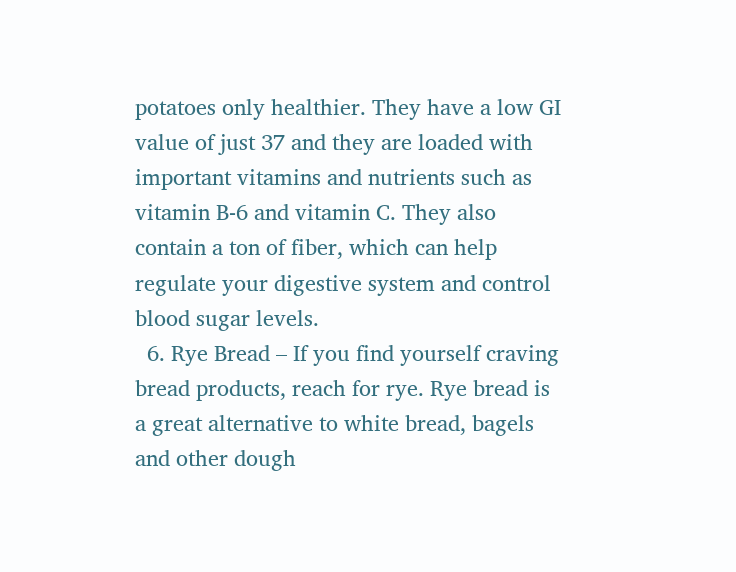potatoes only healthier. They have a low GI value of just 37 and they are loaded with important vitamins and nutrients such as vitamin B-6 and vitamin C. They also contain a ton of fiber, which can help regulate your digestive system and control blood sugar levels.
  6. Rye Bread – If you find yourself craving bread products, reach for rye. Rye bread is a great alternative to white bread, bagels and other dough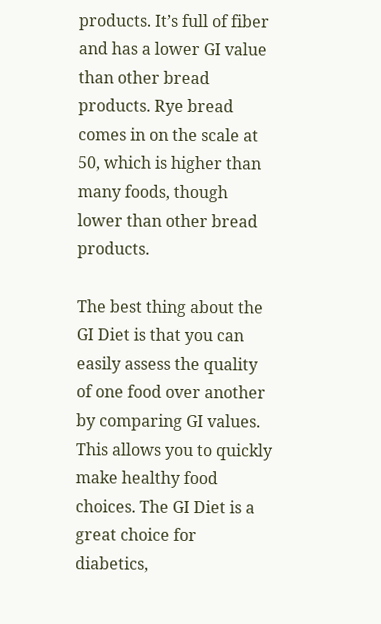products. It’s full of fiber and has a lower GI value than other bread products. Rye bread comes in on the scale at 50, which is higher than many foods, though lower than other bread products.

The best thing about the GI Diet is that you can easily assess the quality of one food over another by comparing GI values. This allows you to quickly make healthy food choices. The GI Diet is a great choice for diabetics,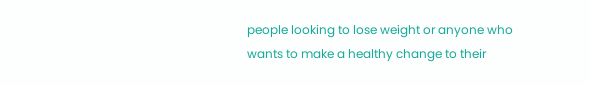people looking to lose weight or anyone who wants to make a healthy change to their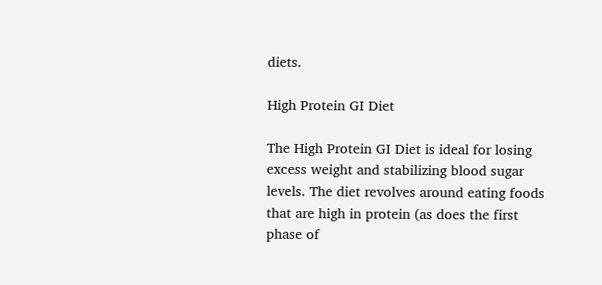diets.

High Protein GI Diet

The High Protein GI Diet is ideal for losing excess weight and stabilizing blood sugar levels. The diet revolves around eating foods that are high in protein (as does the first phase of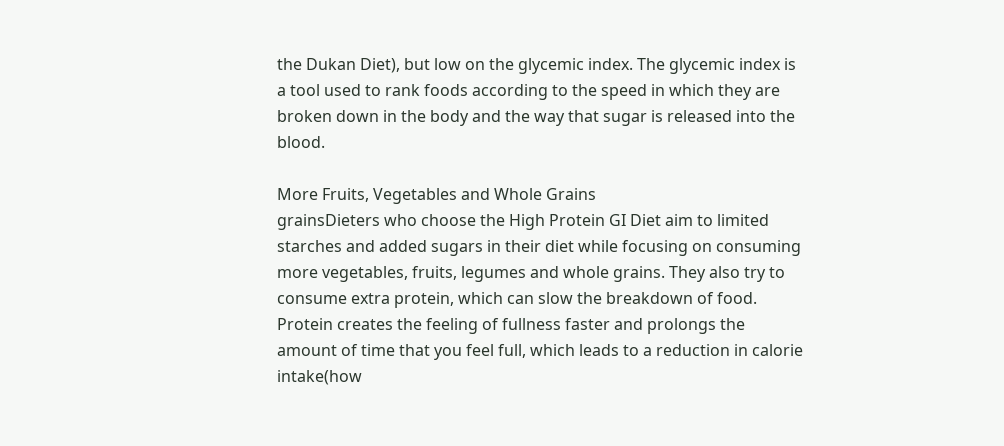the Dukan Diet), but low on the glycemic index. The glycemic index is a tool used to rank foods according to the speed in which they are broken down in the body and the way that sugar is released into the blood.

More Fruits, Vegetables and Whole Grains
grainsDieters who choose the High Protein GI Diet aim to limited starches and added sugars in their diet while focusing on consuming more vegetables, fruits, legumes and whole grains. They also try to consume extra protein, which can slow the breakdown of food. Protein creates the feeling of fullness faster and prolongs the amount of time that you feel full, which leads to a reduction in calorie intake(how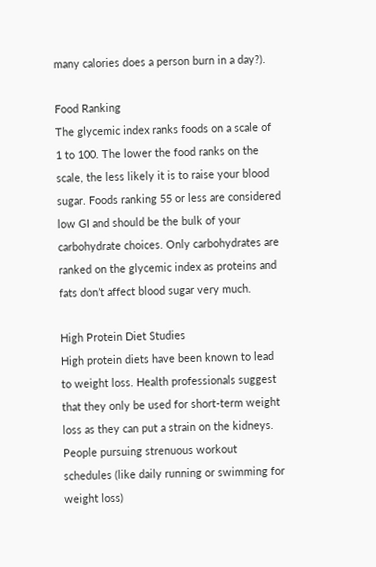many calories does a person burn in a day?).

Food Ranking
The glycemic index ranks foods on a scale of 1 to 100. The lower the food ranks on the scale, the less likely it is to raise your blood sugar. Foods ranking 55 or less are considered low GI and should be the bulk of your carbohydrate choices. Only carbohydrates are ranked on the glycemic index as proteins and fats don’t affect blood sugar very much.

High Protein Diet Studies
High protein diets have been known to lead to weight loss. Health professionals suggest that they only be used for short-term weight loss as they can put a strain on the kidneys. People pursuing strenuous workout schedules (like daily running or swimming for weight loss)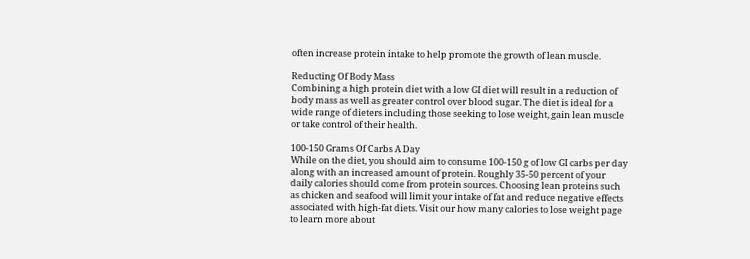often increase protein intake to help promote the growth of lean muscle.

Reducting Of Body Mass
Combining a high protein diet with a low GI diet will result in a reduction of body mass as well as greater control over blood sugar. The diet is ideal for a wide range of dieters including those seeking to lose weight, gain lean muscle or take control of their health.

100-150 Grams Of Carbs A Day
While on the diet, you should aim to consume 100-150 g of low GI carbs per day along with an increased amount of protein. Roughly 35-50 percent of your daily calories should come from protein sources. Choosing lean proteins such as chicken and seafood will limit your intake of fat and reduce negative effects associated with high-fat diets. Visit our how many calories to lose weight page to learn more about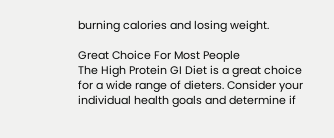burning calories and losing weight.

Great Choice For Most People
The High Protein GI Diet is a great choice for a wide range of dieters. Consider your individual health goals and determine if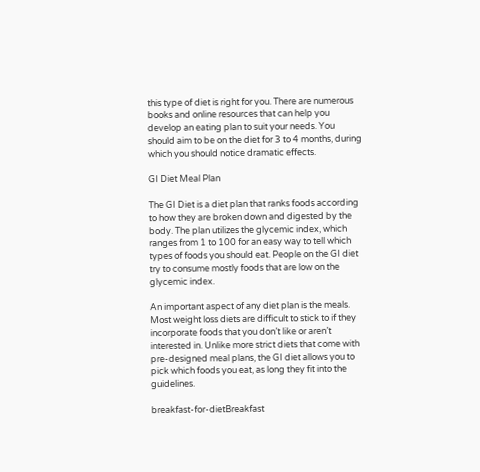this type of diet is right for you. There are numerous books and online resources that can help you develop an eating plan to suit your needs. You should aim to be on the diet for 3 to 4 months, during which you should notice dramatic effects.

GI Diet Meal Plan

The GI Diet is a diet plan that ranks foods according to how they are broken down and digested by the body. The plan utilizes the glycemic index, which ranges from 1 to 100 for an easy way to tell which types of foods you should eat. People on the GI diet try to consume mostly foods that are low on the glycemic index.

An important aspect of any diet plan is the meals. Most weight loss diets are difficult to stick to if they incorporate foods that you don’t like or aren’t interested in. Unlike more strict diets that come with pre-designed meal plans, the GI diet allows you to pick which foods you eat, as long they fit into the guidelines.

breakfast-for-dietBreakfast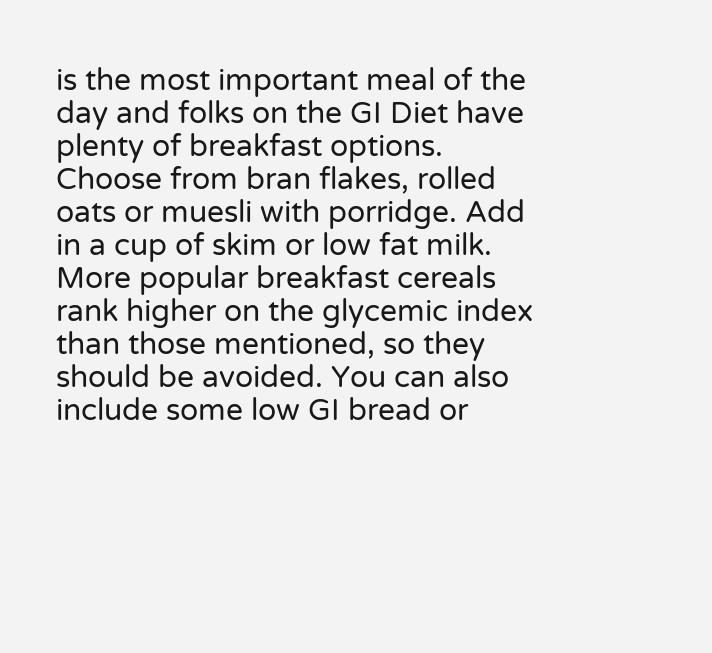is the most important meal of the day and folks on the GI Diet have plenty of breakfast options. Choose from bran flakes, rolled oats or muesli with porridge. Add in a cup of skim or low fat milk. More popular breakfast cereals rank higher on the glycemic index than those mentioned, so they should be avoided. You can also include some low GI bread or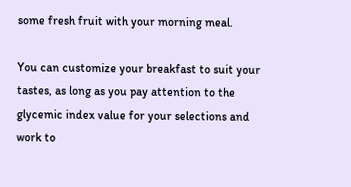some fresh fruit with your morning meal.

You can customize your breakfast to suit your tastes, as long as you pay attention to the glycemic index value for your selections and work to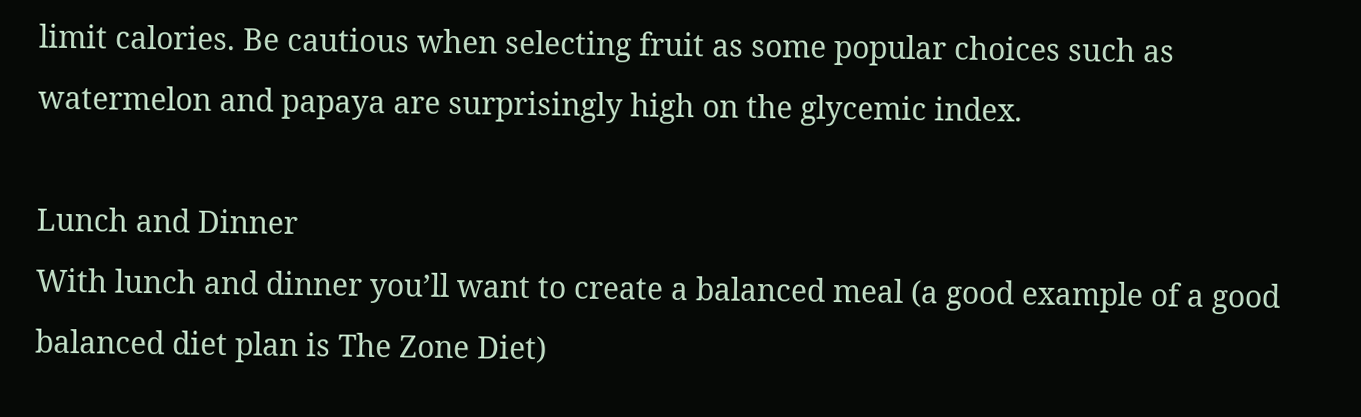limit calories. Be cautious when selecting fruit as some popular choices such as watermelon and papaya are surprisingly high on the glycemic index.

Lunch and Dinner
With lunch and dinner you’ll want to create a balanced meal (a good example of a good balanced diet plan is The Zone Diet)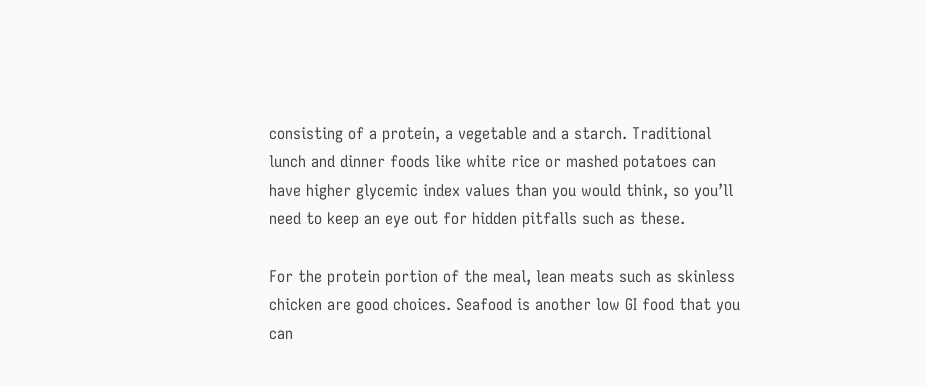consisting of a protein, a vegetable and a starch. Traditional lunch and dinner foods like white rice or mashed potatoes can have higher glycemic index values than you would think, so you’ll need to keep an eye out for hidden pitfalls such as these.

For the protein portion of the meal, lean meats such as skinless chicken are good choices. Seafood is another low GI food that you can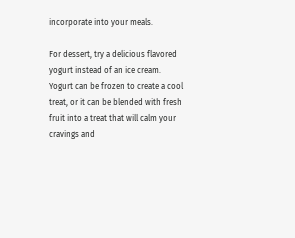incorporate into your meals.

For dessert, try a delicious flavored yogurt instead of an ice cream. Yogurt can be frozen to create a cool treat, or it can be blended with fresh fruit into a treat that will calm your cravings and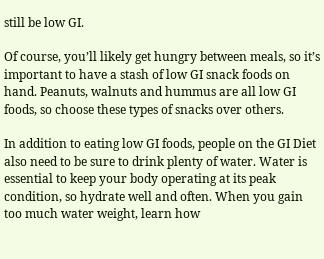still be low GI.

Of course, you’ll likely get hungry between meals, so it’s important to have a stash of low GI snack foods on hand. Peanuts, walnuts and hummus are all low GI foods, so choose these types of snacks over others.

In addition to eating low GI foods, people on the GI Diet also need to be sure to drink plenty of water. Water is essential to keep your body operating at its peak condition, so hydrate well and often. When you gain too much water weight, learn how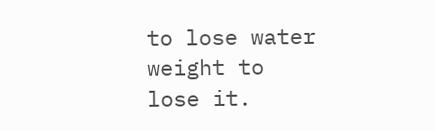to lose water weight to lose it.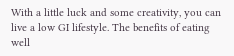With a little luck and some creativity, you can live a low GI lifestyle. The benefits of eating well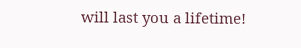will last you a lifetime!